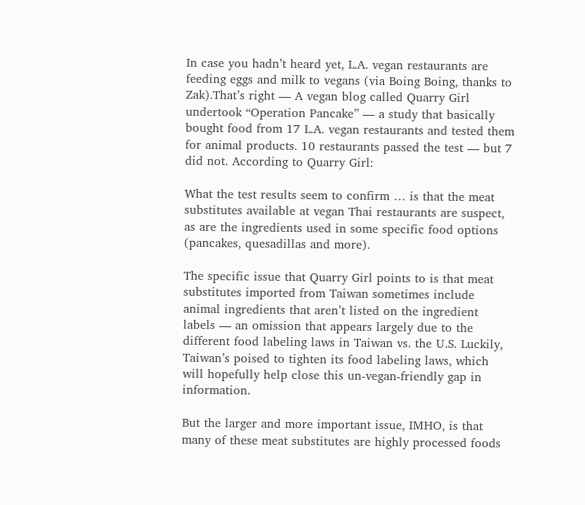In case you hadn’t heard yet, L.A. vegan restaurants are feeding eggs and milk to vegans (via Boing Boing, thanks to Zak).That’s right — A vegan blog called Quarry Girl undertook “Operation Pancake” — a study that basically bought food from 17 L.A. vegan restaurants and tested them for animal products. 10 restaurants passed the test — but 7 did not. According to Quarry Girl:

What the test results seem to confirm … is that the meat substitutes available at vegan Thai restaurants are suspect, as are the ingredients used in some specific food options (pancakes, quesadillas and more).

The specific issue that Quarry Girl points to is that meat substitutes imported from Taiwan sometimes include animal ingredients that aren’t listed on the ingredient labels — an omission that appears largely due to the different food labeling laws in Taiwan vs. the U.S. Luckily, Taiwan’s poised to tighten its food labeling laws, which will hopefully help close this un-vegan-friendly gap in information.

But the larger and more important issue, IMHO, is that many of these meat substitutes are highly processed foods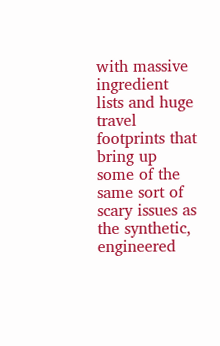with massive ingredient lists and huge travel footprints that bring up some of the same sort of scary issues as the synthetic, engineered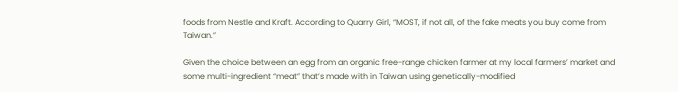foods from Nestle and Kraft. According to Quarry Girl, “MOST, if not all, of the fake meats you buy come from Taiwan.”

Given the choice between an egg from an organic free-range chicken farmer at my local farmers’ market and some multi-ingredient “meat” that’s made with in Taiwan using genetically-modified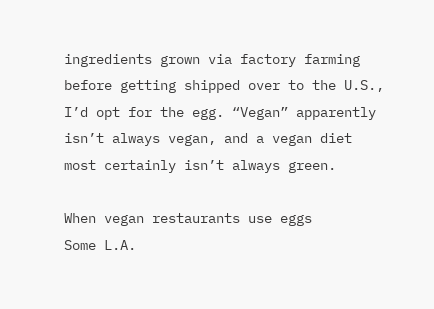ingredients grown via factory farming before getting shipped over to the U.S., I’d opt for the egg. “Vegan” apparently isn’t always vegan, and a vegan diet most certainly isn’t always green.

When vegan restaurants use eggs
Some L.A.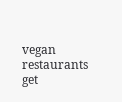vegan restaurants get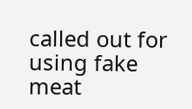called out for using fake meat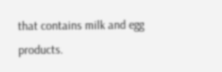that contains milk and egg products.